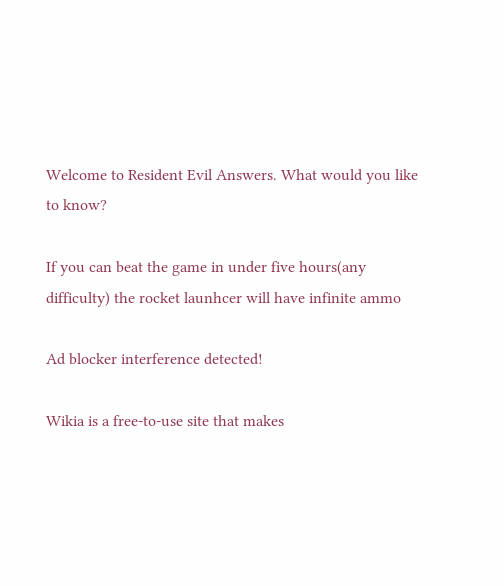Welcome to Resident Evil Answers. What would you like to know?

If you can beat the game in under five hours(any difficulty) the rocket launhcer will have infinite ammo

Ad blocker interference detected!

Wikia is a free-to-use site that makes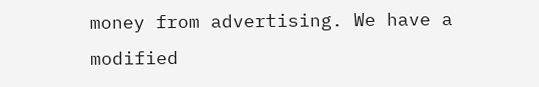money from advertising. We have a modified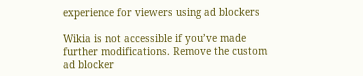experience for viewers using ad blockers

Wikia is not accessible if you’ve made further modifications. Remove the custom ad blocker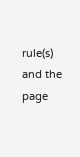rule(s) and the page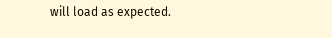will load as expected.